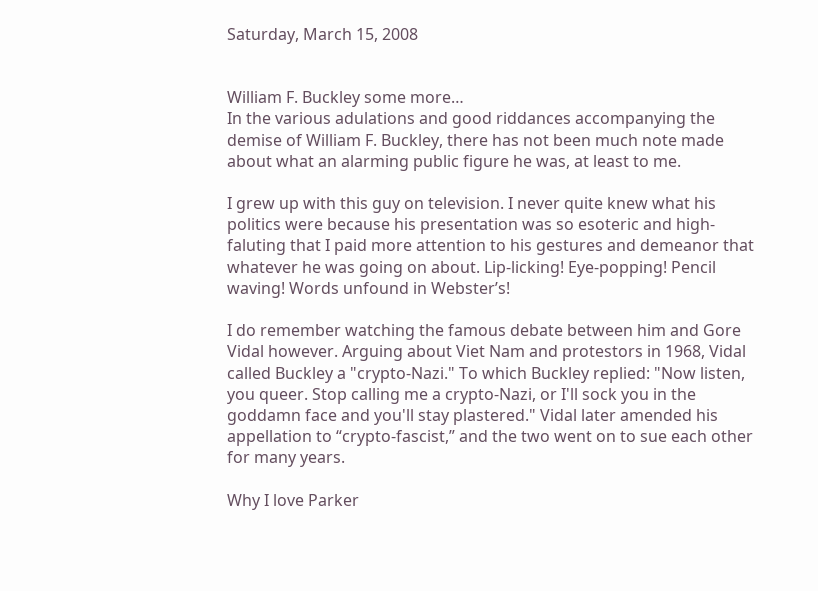Saturday, March 15, 2008


William F. Buckley some more…
In the various adulations and good riddances accompanying the demise of William F. Buckley, there has not been much note made about what an alarming public figure he was, at least to me.

I grew up with this guy on television. I never quite knew what his politics were because his presentation was so esoteric and high-faluting that I paid more attention to his gestures and demeanor that whatever he was going on about. Lip-licking! Eye-popping! Pencil waving! Words unfound in Webster’s!

I do remember watching the famous debate between him and Gore Vidal however. Arguing about Viet Nam and protestors in 1968, Vidal called Buckley a "crypto-Nazi." To which Buckley replied: "Now listen, you queer. Stop calling me a crypto-Nazi, or I'll sock you in the goddamn face and you'll stay plastered." Vidal later amended his appellation to “crypto-fascist,” and the two went on to sue each other for many years.

Why I love Parker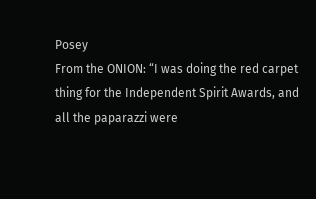Posey
From the ONION: “I was doing the red carpet thing for the Independent Spirit Awards, and all the paparazzi were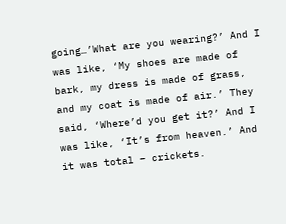going…’What are you wearing?’ And I was like, ‘My shoes are made of bark, my dress is made of grass, and my coat is made of air.’ They said, ‘Where’d you get it?’ And I was like, ‘It’s from heaven.’ And it was total – crickets.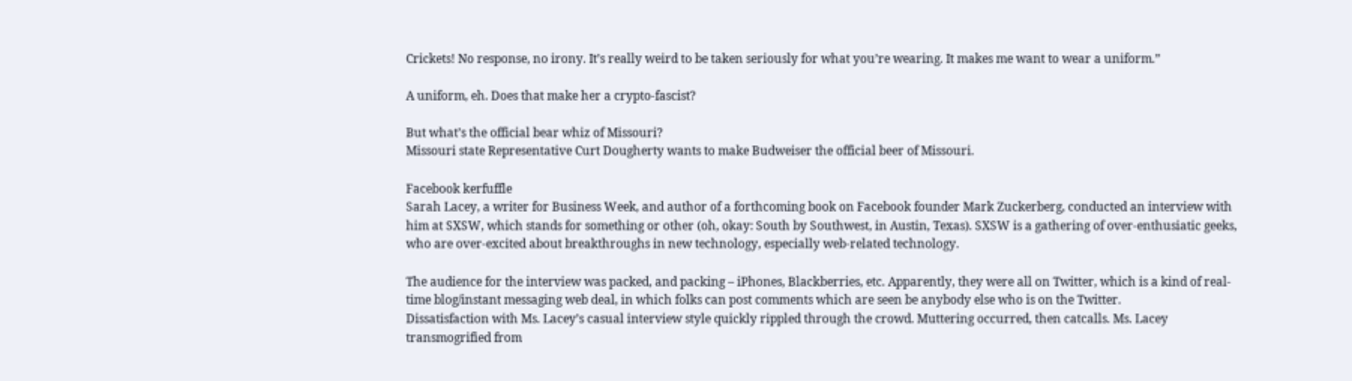Crickets! No response, no irony. It’s really weird to be taken seriously for what you’re wearing. It makes me want to wear a uniform.”

A uniform, eh. Does that make her a crypto-fascist?

But what’s the official bear whiz of Missouri?
Missouri state Representative Curt Dougherty wants to make Budweiser the official beer of Missouri.

Facebook kerfuffle
Sarah Lacey, a writer for Business Week, and author of a forthcoming book on Facebook founder Mark Zuckerberg, conducted an interview with him at SXSW, which stands for something or other (oh, okay: South by Southwest, in Austin, Texas). SXSW is a gathering of over-enthusiatic geeks, who are over-excited about breakthroughs in new technology, especially web-related technology.

The audience for the interview was packed, and packing – iPhones, Blackberries, etc. Apparently, they were all on Twitter, which is a kind of real-time blog/instant messaging web deal, in which folks can post comments which are seen be anybody else who is on the Twitter.
Dissatisfaction with Ms. Lacey’s casual interview style quickly rippled through the crowd. Muttering occurred, then catcalls. Ms. Lacey transmogrified from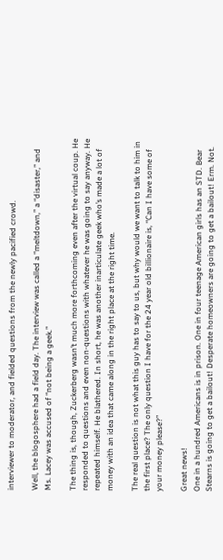interviewer to moderator, and fielded questions from the newly pacified crowd.

Well, the blogosphere had a field day. The interview was called a “meltdown,” a “disaster,” and Ms. Lacey was accused of “not being a geek.”

The thing is, though, Zuckerberg wasn’t much more forthcoming even after the virtual coup. He responded to questions and even non-questions with whatever he was going to say anyway. He repeated himself. He blathered. In short, he was another inarticulate geek who’s made a lot of money with an idea that came along in the right place at the right time.

The real question is not what this guy has to say to us, but why would we want to talk to him in the first place? The only question I have for the 24 year old billionaire is, “Can I have some of your money please?”

Great news!
One in a hundred Americans is in prison. One in four teenage American girls has an STD. Bear Stearns is going to get a bailout! Desperate homeowners are going to get a bailout! Erm. Not.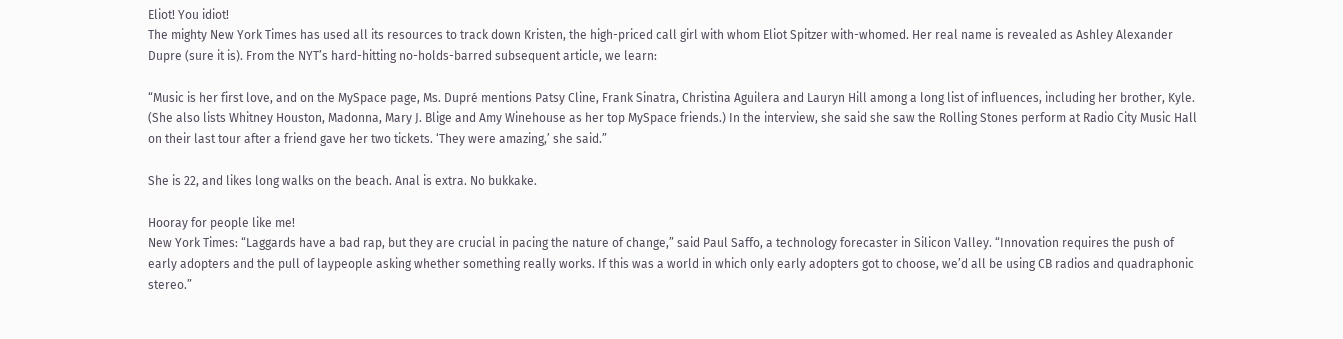Eliot! You idiot!
The mighty New York Times has used all its resources to track down Kristen, the high-priced call girl with whom Eliot Spitzer with-whomed. Her real name is revealed as Ashley Alexander Dupre (sure it is). From the NYT’s hard-hitting no-holds-barred subsequent article, we learn:

“Music is her first love, and on the MySpace page, Ms. Dupré mentions Patsy Cline, Frank Sinatra, Christina Aguilera and Lauryn Hill among a long list of influences, including her brother, Kyle. (She also lists Whitney Houston, Madonna, Mary J. Blige and Amy Winehouse as her top MySpace friends.) In the interview, she said she saw the Rolling Stones perform at Radio City Music Hall on their last tour after a friend gave her two tickets. ‘They were amazing,’ she said.”

She is 22, and likes long walks on the beach. Anal is extra. No bukkake.

Hooray for people like me!
New York Times: “Laggards have a bad rap, but they are crucial in pacing the nature of change,” said Paul Saffo, a technology forecaster in Silicon Valley. “Innovation requires the push of early adopters and the pull of laypeople asking whether something really works. If this was a world in which only early adopters got to choose, we’d all be using CB radios and quadraphonic stereo.”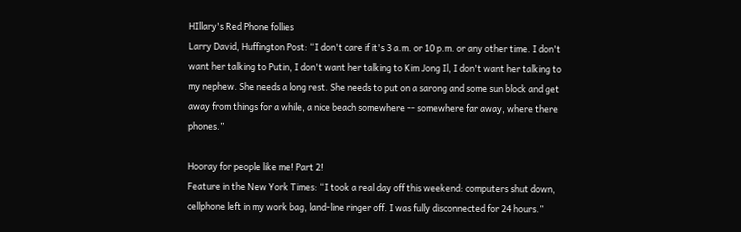HIllary's Red Phone follies
Larry David, Huffington Post: “I don't care if it's 3 a.m. or 10 p.m. or any other time. I don't want her talking to Putin, I don't want her talking to Kim Jong Il, I don't want her talking to my nephew. She needs a long rest. She needs to put on a sarong and some sun block and get away from things for a while, a nice beach somewhere -- somewhere far away, where there phones.”

Hooray for people like me! Part 2!
Feature in the New York Times: “I took a real day off this weekend: computers shut down, cellphone left in my work bag, land-line ringer off. I was fully disconnected for 24 hours.”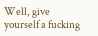Well, give yourself a fucking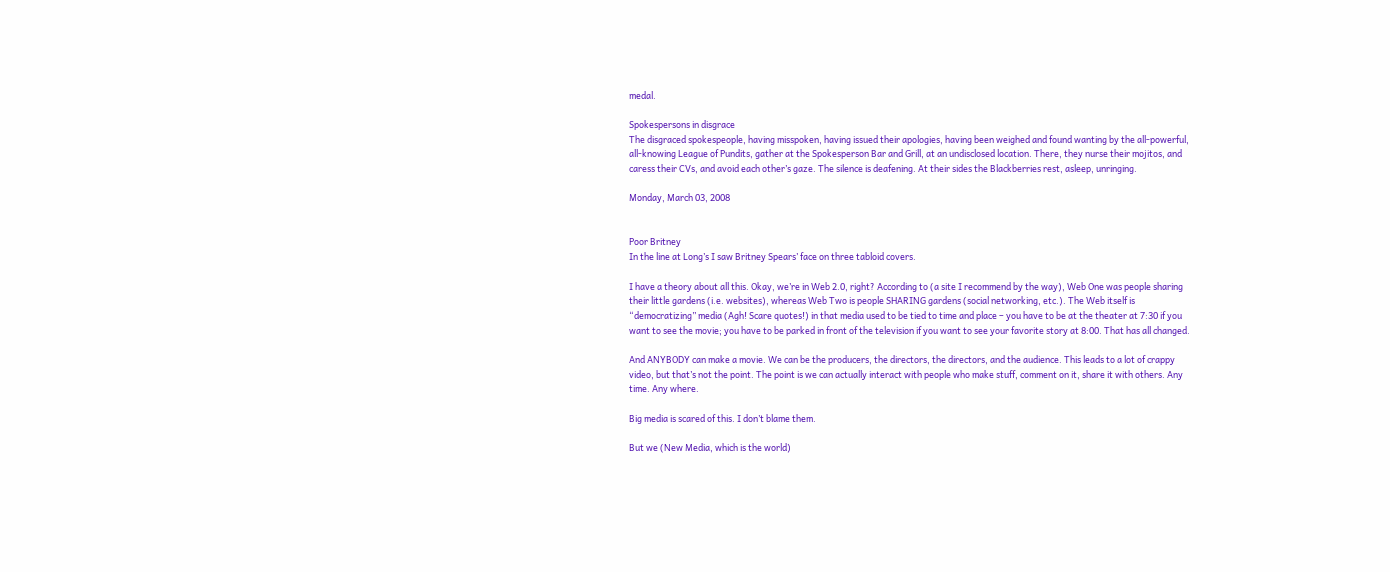medal.

Spokespersons in disgrace
The disgraced spokespeople, having misspoken, having issued their apologies, having been weighed and found wanting by the all-powerful, all-knowing League of Pundits, gather at the Spokesperson Bar and Grill, at an undisclosed location. There, they nurse their mojitos, and caress their CVs, and avoid each other’s gaze. The silence is deafening. At their sides the Blackberries rest, asleep, unringing.

Monday, March 03, 2008


Poor Britney
In the line at Long’s I saw Britney Spears’ face on three tabloid covers.

I have a theory about all this. Okay, we’re in Web 2.0, right? According to (a site I recommend by the way), Web One was people sharing their little gardens (i.e. websites), whereas Web Two is people SHARING gardens (social networking, etc.). The Web itself is “democratizing” media (Agh! Scare quotes!) in that media used to be tied to time and place – you have to be at the theater at 7:30 if you want to see the movie; you have to be parked in front of the television if you want to see your favorite story at 8:00. That has all changed.

And ANYBODY can make a movie. We can be the producers, the directors, the directors, and the audience. This leads to a lot of crappy video, but that’s not the point. The point is we can actually interact with people who make stuff, comment on it, share it with others. Any time. Any where.

Big media is scared of this. I don’t blame them.

But we (New Media, which is the world)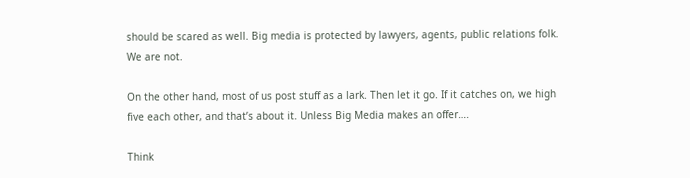should be scared as well. Big media is protected by lawyers, agents, public relations folk. We are not.

On the other hand, most of us post stuff as a lark. Then let it go. If it catches on, we high five each other, and that’s about it. Unless Big Media makes an offer….

Think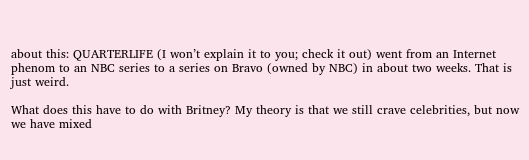about this: QUARTERLIFE (I won’t explain it to you; check it out) went from an Internet phenom to an NBC series to a series on Bravo (owned by NBC) in about two weeks. That is just weird.

What does this have to do with Britney? My theory is that we still crave celebrities, but now we have mixed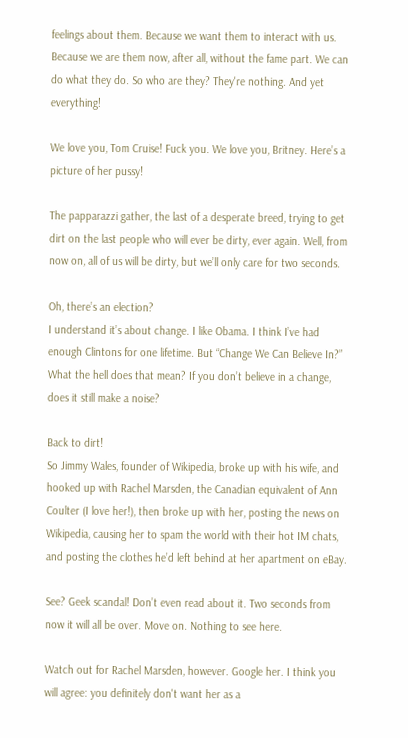feelings about them. Because we want them to interact with us. Because we are them now, after all, without the fame part. We can do what they do. So who are they? They're nothing. And yet everything!

We love you, Tom Cruise! Fuck you. We love you, Britney. Here’s a picture of her pussy!

The papparazzi gather, the last of a desperate breed, trying to get dirt on the last people who will ever be dirty, ever again. Well, from now on, all of us will be dirty, but we’ll only care for two seconds.

Oh, there’s an election?
I understand it’s about change. I like Obama. I think I’ve had enough Clintons for one lifetime. But “Change We Can Believe In?” What the hell does that mean? If you don’t believe in a change, does it still make a noise?

Back to dirt!
So Jimmy Wales, founder of Wikipedia, broke up with his wife, and hooked up with Rachel Marsden, the Canadian equivalent of Ann Coulter (I love her!), then broke up with her, posting the news on Wikipedia, causing her to spam the world with their hot IM chats, and posting the clothes he’d left behind at her apartment on eBay.

See? Geek scandal! Don’t even read about it. Two seconds from now it will all be over. Move on. Nothing to see here.

Watch out for Rachel Marsden, however. Google her. I think you will agree: you definitely don't want her as a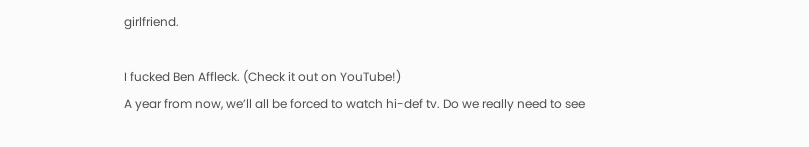girlfriend.

I fucked Ben Affleck. (Check it out on YouTube!)
A year from now, we’ll all be forced to watch hi-def tv. Do we really need to see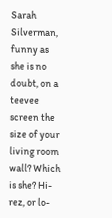Sarah Silverman, funny as she is no doubt, on a teevee screen the size of your living room wall? Which is she? Hi-rez, or lo-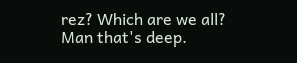rez? Which are we all? Man that's deep.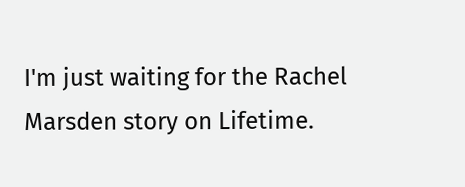I'm just waiting for the Rachel Marsden story on Lifetime.